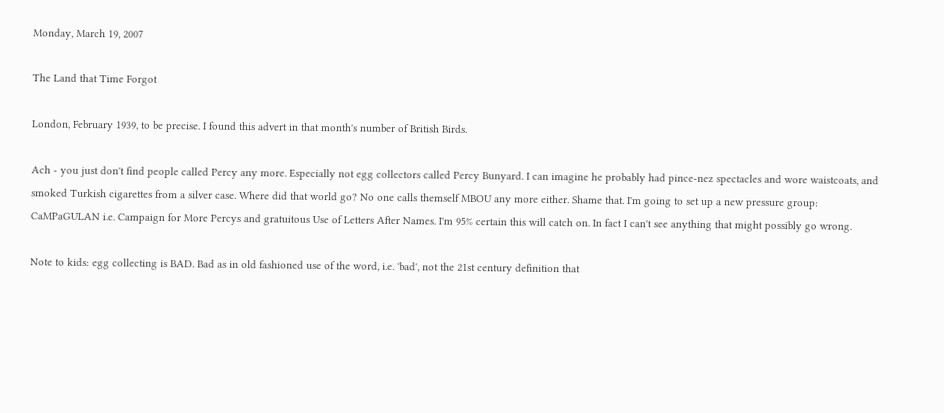Monday, March 19, 2007

The Land that Time Forgot

London, February 1939, to be precise. I found this advert in that month's number of British Birds.

Ach - you just don't find people called Percy any more. Especially not egg collectors called Percy Bunyard. I can imagine he probably had pince-nez spectacles and wore waistcoats, and smoked Turkish cigarettes from a silver case. Where did that world go? No one calls themself MBOU any more either. Shame that. I'm going to set up a new pressure group: CaMPaGULAN i.e. Campaign for More Percys and gratuitous Use of Letters After Names. I'm 95% certain this will catch on. In fact I can't see anything that might possibly go wrong.

Note to kids: egg collecting is BAD. Bad as in old fashioned use of the word, i.e. 'bad', not the 21st century definition that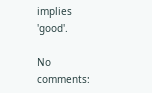implies 'good'.

No comments: